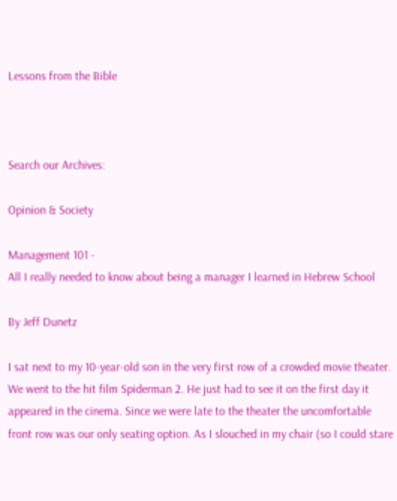Lessons from the Bible



Search our Archives:

Opinion & Society

Management 101 -
All I really needed to know about being a manager I learned in Hebrew School

By Jeff Dunetz

I sat next to my 10-year-old son in the very first row of a crowded movie theater. We went to the hit film Spiderman 2. He just had to see it on the first day it appeared in the cinema. Since we were late to the theater the uncomfortable front row was our only seating option. As I slouched in my chair (so I could stare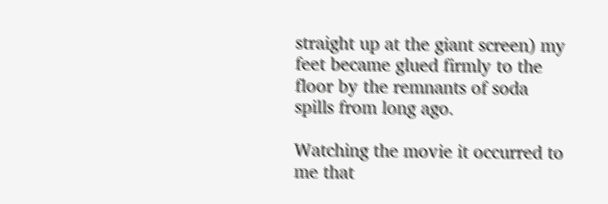straight up at the giant screen) my feet became glued firmly to the floor by the remnants of soda spills from long ago.

Watching the movie it occurred to me that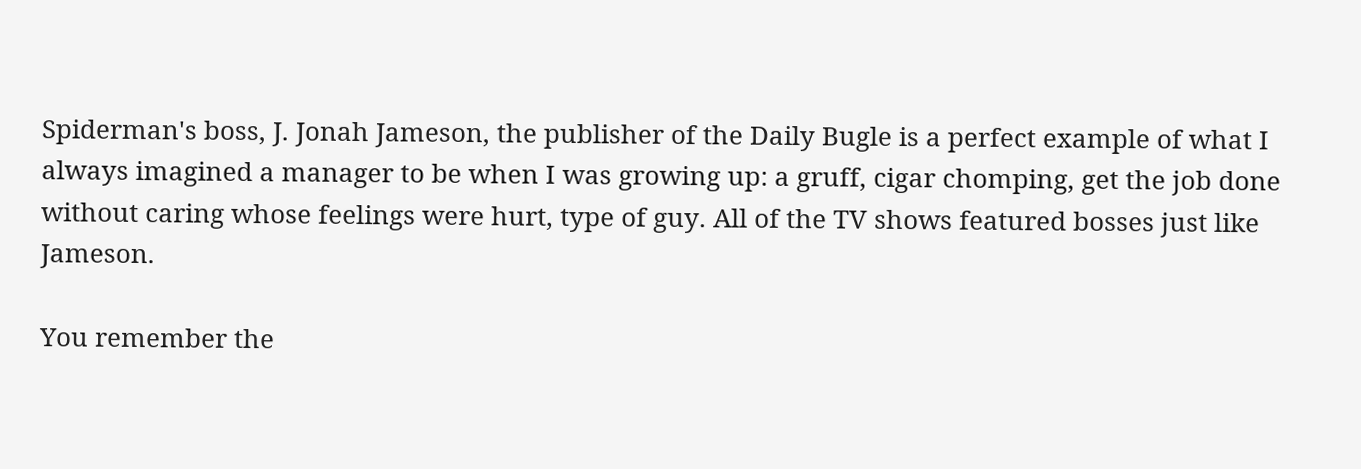Spiderman's boss, J. Jonah Jameson, the publisher of the Daily Bugle is a perfect example of what I always imagined a manager to be when I was growing up: a gruff, cigar chomping, get the job done without caring whose feelings were hurt, type of guy. All of the TV shows featured bosses just like Jameson.

You remember the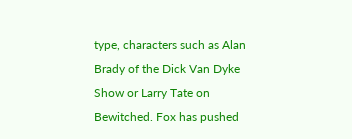type, characters such as Alan Brady of the Dick Van Dyke Show or Larry Tate on Bewitched. Fox has pushed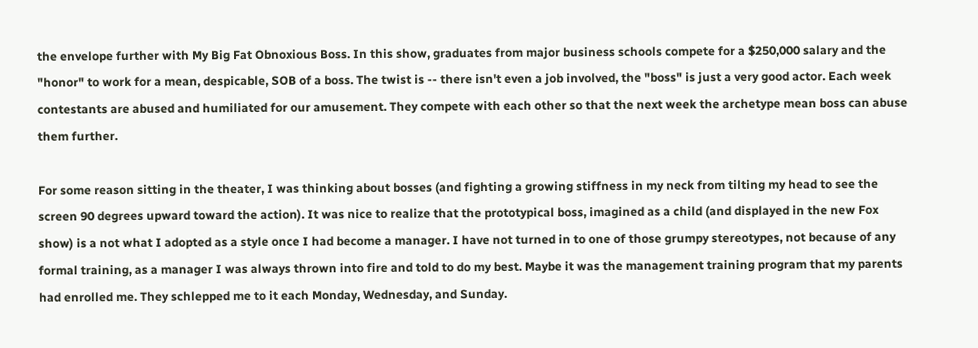the envelope further with My Big Fat Obnoxious Boss. In this show, graduates from major business schools compete for a $250,000 salary and the "honor" to work for a mean, despicable, SOB of a boss. The twist is -- there isn't even a job involved, the "boss" is just a very good actor. Each week contestants are abused and humiliated for our amusement. They compete with each other so that the next week the archetype mean boss can abuse them further.

For some reason sitting in the theater, I was thinking about bosses (and fighting a growing stiffness in my neck from tilting my head to see the screen 90 degrees upward toward the action). It was nice to realize that the prototypical boss, imagined as a child (and displayed in the new Fox show) is a not what I adopted as a style once I had become a manager. I have not turned in to one of those grumpy stereotypes, not because of any formal training, as a manager I was always thrown into fire and told to do my best. Maybe it was the management training program that my parents had enrolled me. They schlepped me to it each Monday, Wednesday, and Sunday.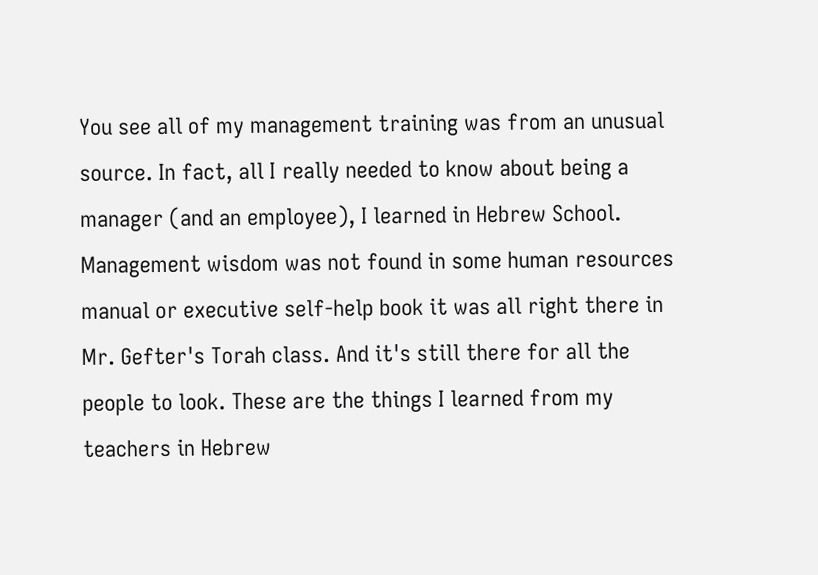You see all of my management training was from an unusual source. In fact, all I really needed to know about being a manager (and an employee), I learned in Hebrew School. Management wisdom was not found in some human resources manual or executive self-help book it was all right there in Mr. Gefter's Torah class. And it's still there for all the people to look. These are the things I learned from my teachers in Hebrew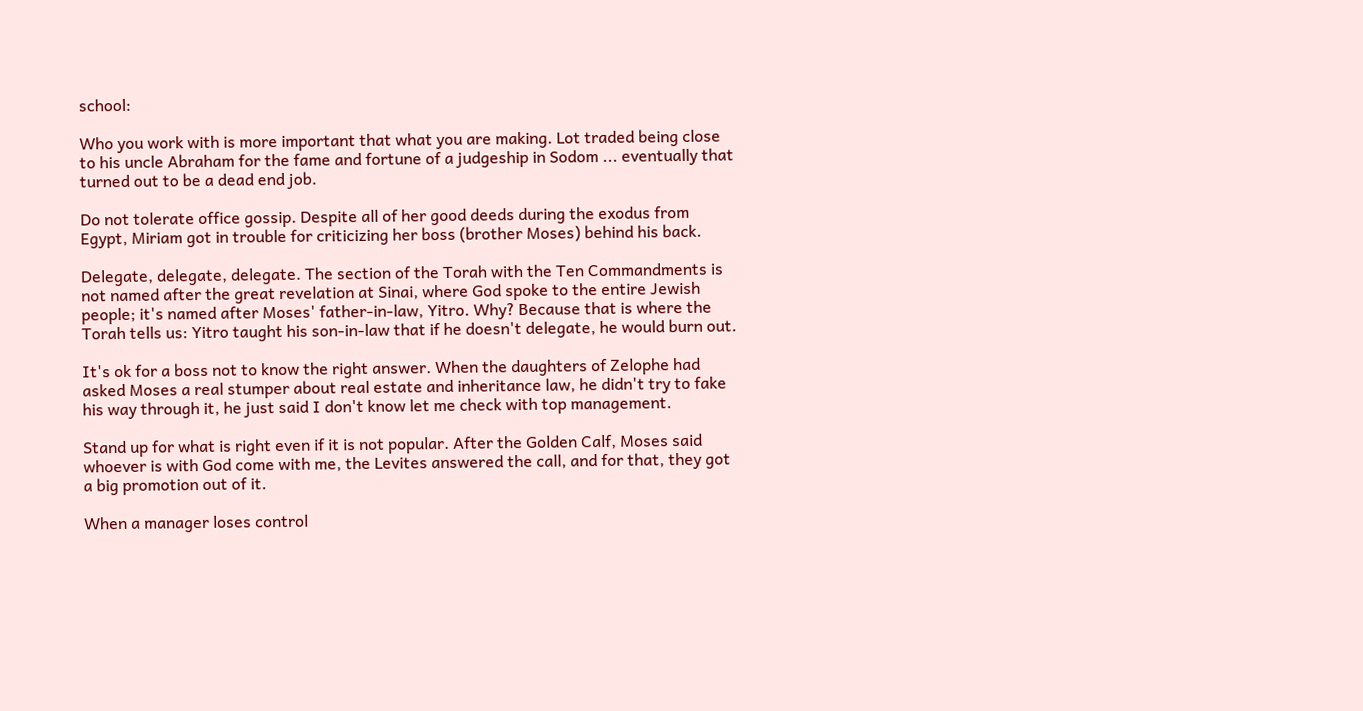school:

Who you work with is more important that what you are making. Lot traded being close to his uncle Abraham for the fame and fortune of a judgeship in Sodom ... eventually that turned out to be a dead end job.

Do not tolerate office gossip. Despite all of her good deeds during the exodus from Egypt, Miriam got in trouble for criticizing her boss (brother Moses) behind his back.

Delegate, delegate, delegate. The section of the Torah with the Ten Commandments is not named after the great revelation at Sinai, where God spoke to the entire Jewish people; it's named after Moses' father-in-law, Yitro. Why? Because that is where the Torah tells us: Yitro taught his son-in-law that if he doesn't delegate, he would burn out.

It's ok for a boss not to know the right answer. When the daughters of Zelophe had asked Moses a real stumper about real estate and inheritance law, he didn't try to fake his way through it, he just said I don't know let me check with top management.

Stand up for what is right even if it is not popular. After the Golden Calf, Moses said whoever is with God come with me, the Levites answered the call, and for that, they got a big promotion out of it.

When a manager loses control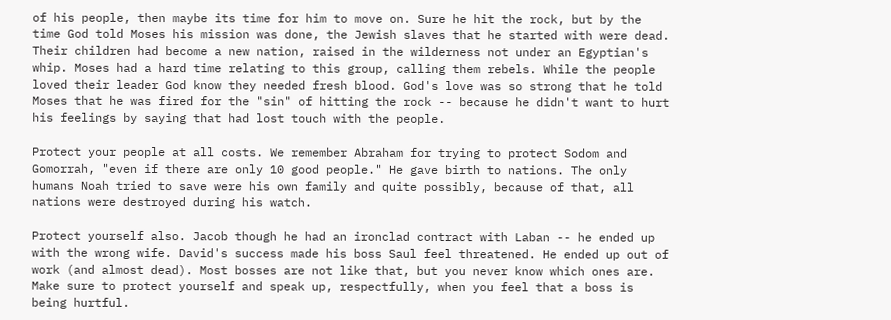of his people, then maybe its time for him to move on. Sure he hit the rock, but by the time God told Moses his mission was done, the Jewish slaves that he started with were dead. Their children had become a new nation, raised in the wilderness not under an Egyptian's whip. Moses had a hard time relating to this group, calling them rebels. While the people loved their leader God know they needed fresh blood. God's love was so strong that he told Moses that he was fired for the "sin" of hitting the rock -- because he didn't want to hurt his feelings by saying that had lost touch with the people.

Protect your people at all costs. We remember Abraham for trying to protect Sodom and Gomorrah, "even if there are only 10 good people." He gave birth to nations. The only humans Noah tried to save were his own family and quite possibly, because of that, all nations were destroyed during his watch.

Protect yourself also. Jacob though he had an ironclad contract with Laban -- he ended up with the wrong wife. David's success made his boss Saul feel threatened. He ended up out of work (and almost dead). Most bosses are not like that, but you never know which ones are. Make sure to protect yourself and speak up, respectfully, when you feel that a boss is being hurtful.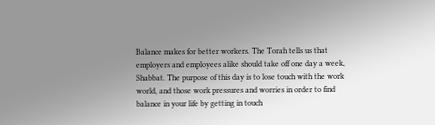Balance makes for better workers. The Torah tells us that employers and employees alike should take off one day a week, Shabbat. The purpose of this day is to lose touch with the work world, and those work pressures and worries in order to find balance in your life by getting in touch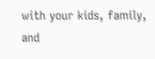with your kids, family, and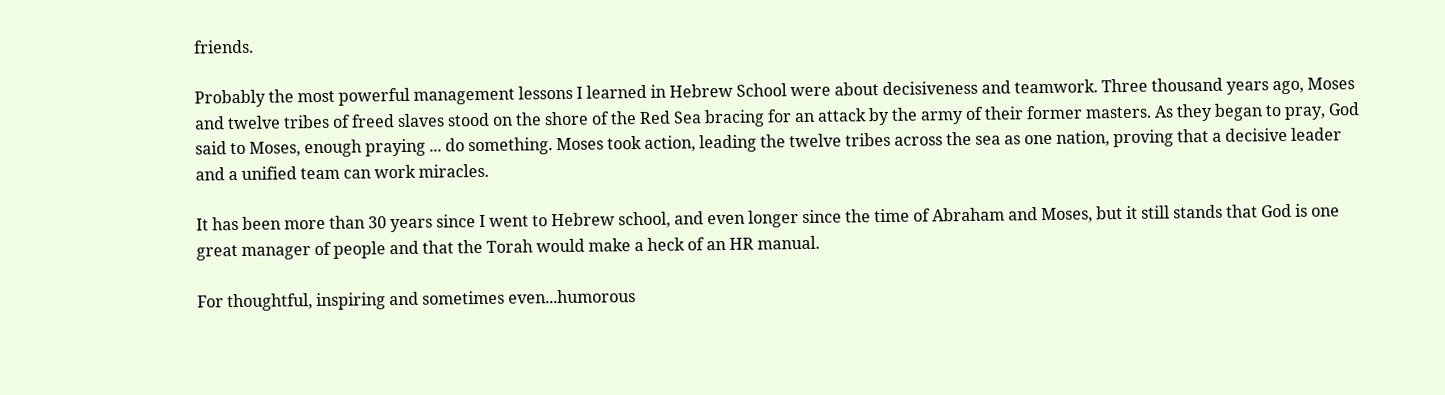friends.

Probably the most powerful management lessons I learned in Hebrew School were about decisiveness and teamwork. Three thousand years ago, Moses and twelve tribes of freed slaves stood on the shore of the Red Sea bracing for an attack by the army of their former masters. As they began to pray, God said to Moses, enough praying ... do something. Moses took action, leading the twelve tribes across the sea as one nation, proving that a decisive leader and a unified team can work miracles.

It has been more than 30 years since I went to Hebrew school, and even longer since the time of Abraham and Moses, but it still stands that God is one great manager of people and that the Torah would make a heck of an HR manual.

For thoughtful, inspiring and sometimes even...humorous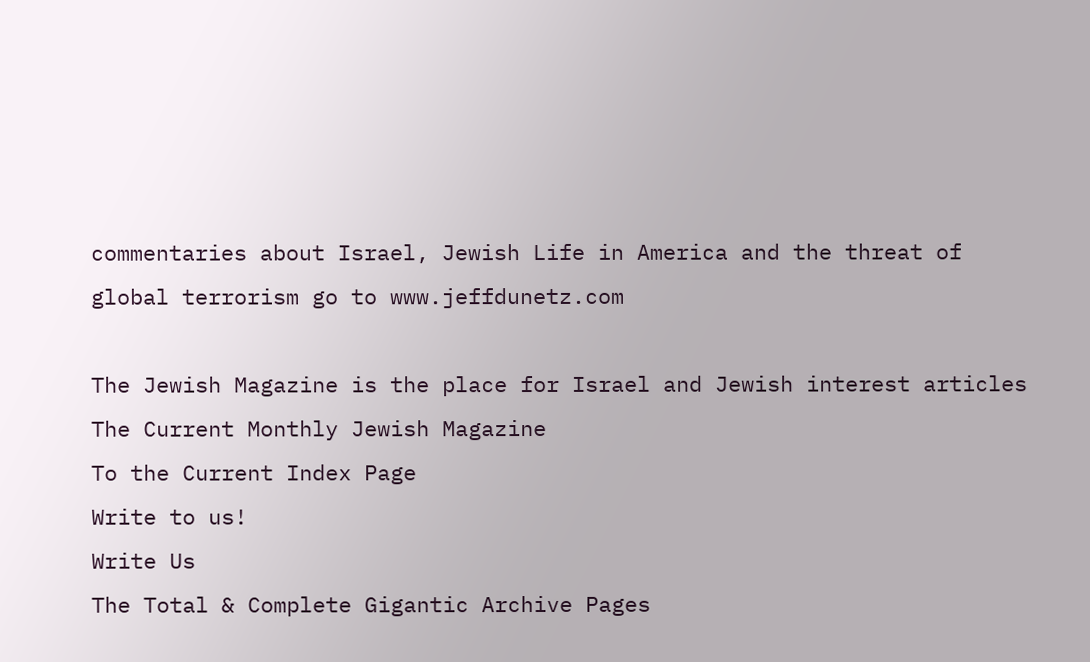commentaries about Israel, Jewish Life in America and the threat of global terrorism go to www.jeffdunetz.com

The Jewish Magazine is the place for Israel and Jewish interest articles
The Current Monthly Jewish Magazine
To the Current Index Page
Write to us!
Write Us
The Total & Complete Gigantic Archive Pages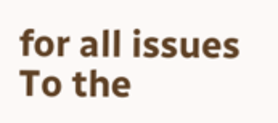for all issues
To the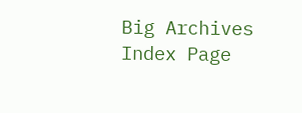Big Archives Index Page